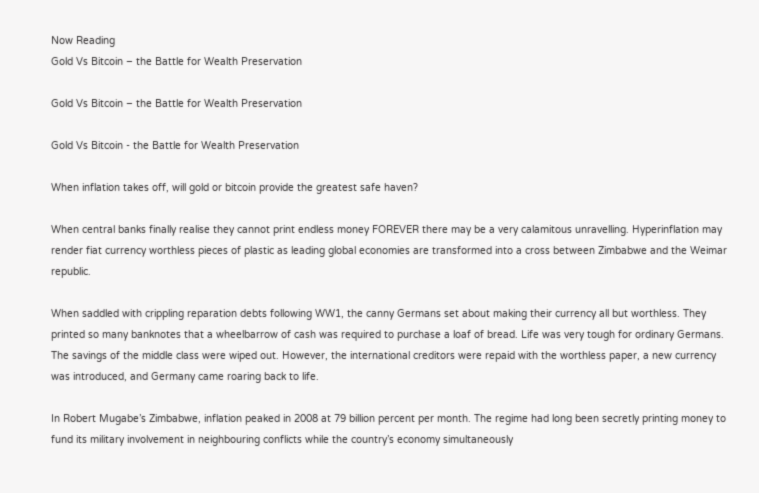Now Reading
Gold Vs Bitcoin – the Battle for Wealth Preservation

Gold Vs Bitcoin – the Battle for Wealth Preservation

Gold Vs Bitcoin - the Battle for Wealth Preservation

When inflation takes off, will gold or bitcoin provide the greatest safe haven?

When central banks finally realise they cannot print endless money FOREVER there may be a very calamitous unravelling. Hyperinflation may render fiat currency worthless pieces of plastic as leading global economies are transformed into a cross between Zimbabwe and the Weimar republic.

When saddled with crippling reparation debts following WW1, the canny Germans set about making their currency all but worthless. They printed so many banknotes that a wheelbarrow of cash was required to purchase a loaf of bread. Life was very tough for ordinary Germans. The savings of the middle class were wiped out. However, the international creditors were repaid with the worthless paper, a new currency was introduced, and Germany came roaring back to life.

In Robert Mugabe’s Zimbabwe, inflation peaked in 2008 at 79 billion percent per month. The regime had long been secretly printing money to fund its military involvement in neighbouring conflicts while the country’s economy simultaneously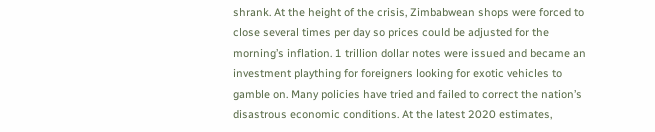shrank. At the height of the crisis, Zimbabwean shops were forced to close several times per day so prices could be adjusted for the morning’s inflation. 1 trillion dollar notes were issued and became an investment plaything for foreigners looking for exotic vehicles to gamble on. Many policies have tried and failed to correct the nation’s disastrous economic conditions. At the latest 2020 estimates,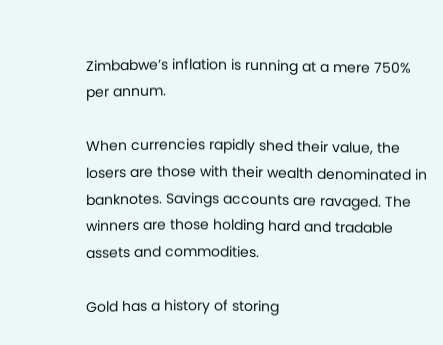Zimbabwe’s inflation is running at a mere 750% per annum.

When currencies rapidly shed their value, the losers are those with their wealth denominated in banknotes. Savings accounts are ravaged. The winners are those holding hard and tradable assets and commodities.

Gold has a history of storing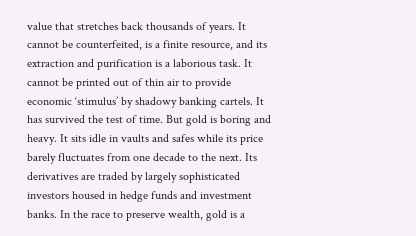value that stretches back thousands of years. It cannot be counterfeited, is a finite resource, and its extraction and purification is a laborious task. It cannot be printed out of thin air to provide economic ‘stimulus’ by shadowy banking cartels. It has survived the test of time. But gold is boring and heavy. It sits idle in vaults and safes while its price barely fluctuates from one decade to the next. Its derivatives are traded by largely sophisticated investors housed in hedge funds and investment banks. In the race to preserve wealth, gold is a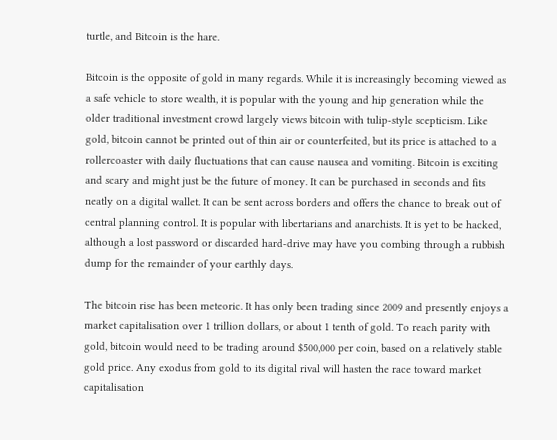turtle, and Bitcoin is the hare.

Bitcoin is the opposite of gold in many regards. While it is increasingly becoming viewed as a safe vehicle to store wealth, it is popular with the young and hip generation while the older traditional investment crowd largely views bitcoin with tulip-style scepticism. Like gold, bitcoin cannot be printed out of thin air or counterfeited, but its price is attached to a rollercoaster with daily fluctuations that can cause nausea and vomiting. Bitcoin is exciting and scary and might just be the future of money. It can be purchased in seconds and fits neatly on a digital wallet. It can be sent across borders and offers the chance to break out of central planning control. It is popular with libertarians and anarchists. It is yet to be hacked, although a lost password or discarded hard-drive may have you combing through a rubbish dump for the remainder of your earthly days.

The bitcoin rise has been meteoric. It has only been trading since 2009 and presently enjoys a market capitalisation over 1 trillion dollars, or about 1 tenth of gold. To reach parity with gold, bitcoin would need to be trading around $500,000 per coin, based on a relatively stable gold price. Any exodus from gold to its digital rival will hasten the race toward market capitalisation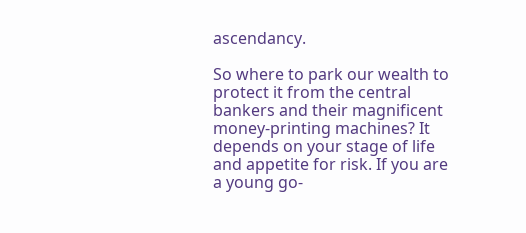ascendancy.

So where to park our wealth to protect it from the central bankers and their magnificent money-printing machines? It depends on your stage of life and appetite for risk. If you are a young go-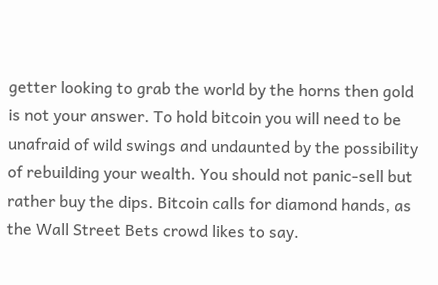getter looking to grab the world by the horns then gold is not your answer. To hold bitcoin you will need to be unafraid of wild swings and undaunted by the possibility of rebuilding your wealth. You should not panic-sell but rather buy the dips. Bitcoin calls for diamond hands, as the Wall Street Bets crowd likes to say.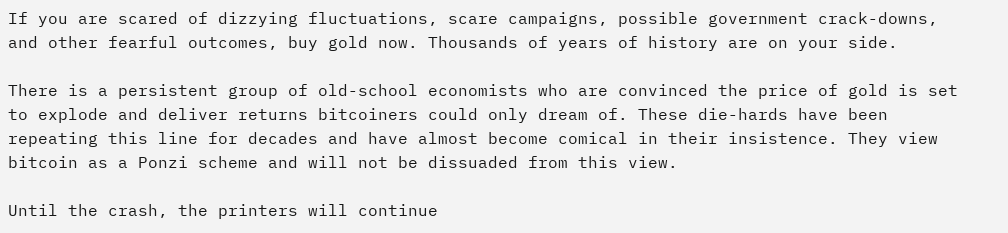If you are scared of dizzying fluctuations, scare campaigns, possible government crack-downs, and other fearful outcomes, buy gold now. Thousands of years of history are on your side.

There is a persistent group of old-school economists who are convinced the price of gold is set to explode and deliver returns bitcoiners could only dream of. These die-hards have been repeating this line for decades and have almost become comical in their insistence. They view bitcoin as a Ponzi scheme and will not be dissuaded from this view.

Until the crash, the printers will continue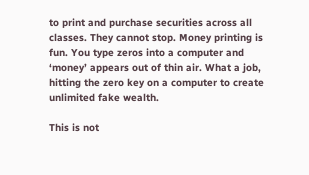to print and purchase securities across all classes. They cannot stop. Money printing is fun. You type zeros into a computer and ‘money’ appears out of thin air. What a job, hitting the zero key on a computer to create unlimited fake wealth.

This is not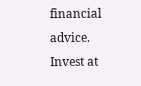financial advice. Invest at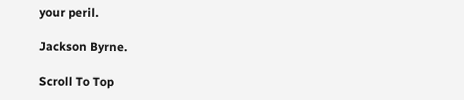your peril.

Jackson Byrne.

Scroll To Top